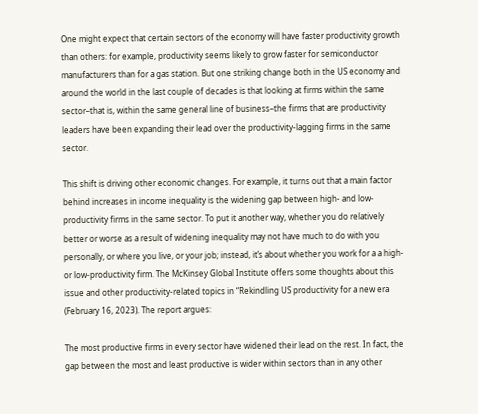One might expect that certain sectors of the economy will have faster productivity growth than others: for example, productivity seems likely to grow faster for semiconductor manufacturers than for a gas station. But one striking change both in the US economy and around the world in the last couple of decades is that looking at firms within the same sector–that is, within the same general line of business–the firms that are productivity leaders have been expanding their lead over the productivity-lagging firms in the same sector.

This shift is driving other economic changes. For example, it turns out that a main factor behind increases in income inequality is the widening gap between high- and low-productivity firms in the same sector. To put it another way, whether you do relatively better or worse as a result of widening inequality may not have much to do with you personally, or where you live, or your job; instead, it’s about whether you work for a a high- or low-productivity firm. The McKinsey Global Institute offers some thoughts about this issue and other productivity-related topics in “Rekindling US productivity for a new era (February 16, 2023). The report argues:

The most productive firms in every sector have widened their lead on the rest. In fact, the gap between the most and least productive is wider within sectors than in any other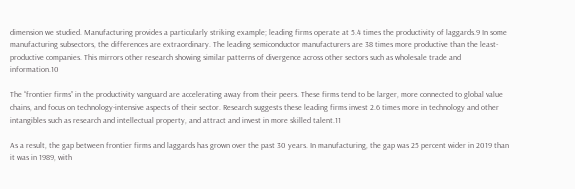dimension we studied. Manufacturing provides a particularly striking example; leading firms operate at 5.4 times the productivity of laggards.9 In some manufacturing subsectors, the differences are extraordinary. The leading semiconductor manufacturers are 38 times more productive than the least-productive companies. This mirrors other research showing similar patterns of divergence across other sectors such as wholesale trade and information.10

The “frontier firms” in the productivity vanguard are accelerating away from their peers. These firms tend to be larger, more connected to global value chains, and focus on technology-intensive aspects of their sector. Research suggests these leading firms invest 2.6 times more in technology and other intangibles such as research and intellectual property, and attract and invest in more skilled talent.11

As a result, the gap between frontier firms and laggards has grown over the past 30 years. In manufacturing, the gap was 25 percent wider in 2019 than it was in 1989, with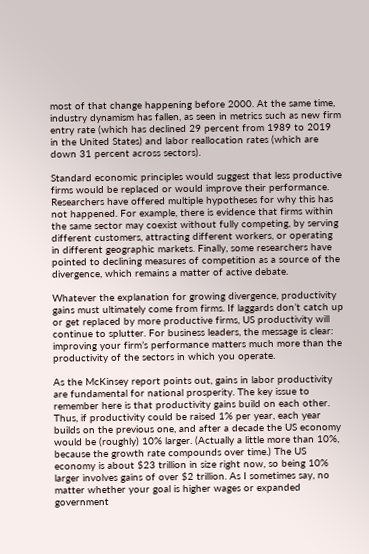most of that change happening before 2000. At the same time, industry dynamism has fallen, as seen in metrics such as new firm entry rate (which has declined 29 percent from 1989 to 2019 in the United States) and labor reallocation rates (which are down 31 percent across sectors).

Standard economic principles would suggest that less productive firms would be replaced or would improve their performance. Researchers have offered multiple hypotheses for why this has not happened. For example, there is evidence that firms within the same sector may coexist without fully competing, by serving different customers, attracting different workers, or operating in different geographic markets. Finally, some researchers have pointed to declining measures of competition as a source of the divergence, which remains a matter of active debate.

Whatever the explanation for growing divergence, productivity gains must ultimately come from firms. If laggards don’t catch up or get replaced by more productive firms, US productivity will continue to splutter. For business leaders, the message is clear: improving your firm’s performance matters much more than the productivity of the sectors in which you operate.

As the McKinsey report points out, gains in labor productivity are fundamental for national prosperity. The key issue to remember here is that productivity gains build on each other. Thus, if productivity could be raised 1% per year, each year builds on the previous one, and after a decade the US economy would be (roughly) 10% larger. (Actually a little more than 10%, because the growth rate compounds over time.) The US economy is about $23 trillion in size right now, so being 10% larger involves gains of over $2 trillion. As I sometimes say, no matter whether your goal is higher wages or expanded government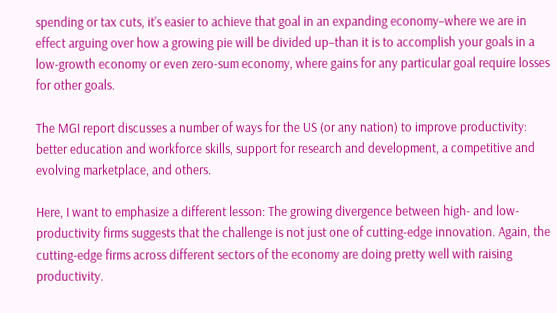spending or tax cuts, it’s easier to achieve that goal in an expanding economy–where we are in effect arguing over how a growing pie will be divided up–than it is to accomplish your goals in a low-growth economy or even zero-sum economy, where gains for any particular goal require losses for other goals.

The MGI report discusses a number of ways for the US (or any nation) to improve productivity: better education and workforce skills, support for research and development, a competitive and evolving marketplace, and others.

Here, I want to emphasize a different lesson: The growing divergence between high- and low-productivity firms suggests that the challenge is not just one of cutting-edge innovation. Again, the cutting-edge firms across different sectors of the economy are doing pretty well with raising productivity.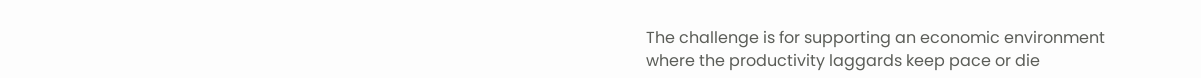The challenge is for supporting an economic environment where the productivity laggards keep pace or die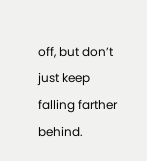off, but don’t just keep falling farther behind.